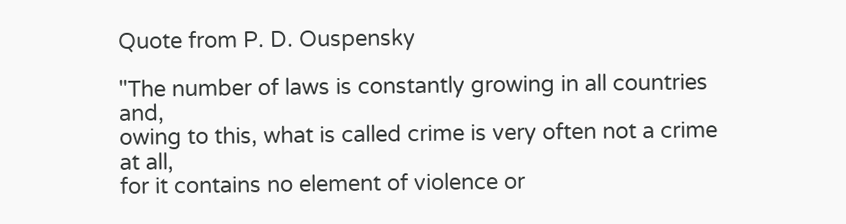Quote from P. D. Ouspensky

"The number of laws is constantly growing in all countries and,
owing to this, what is called crime is very often not a crime at all,
for it contains no element of violence or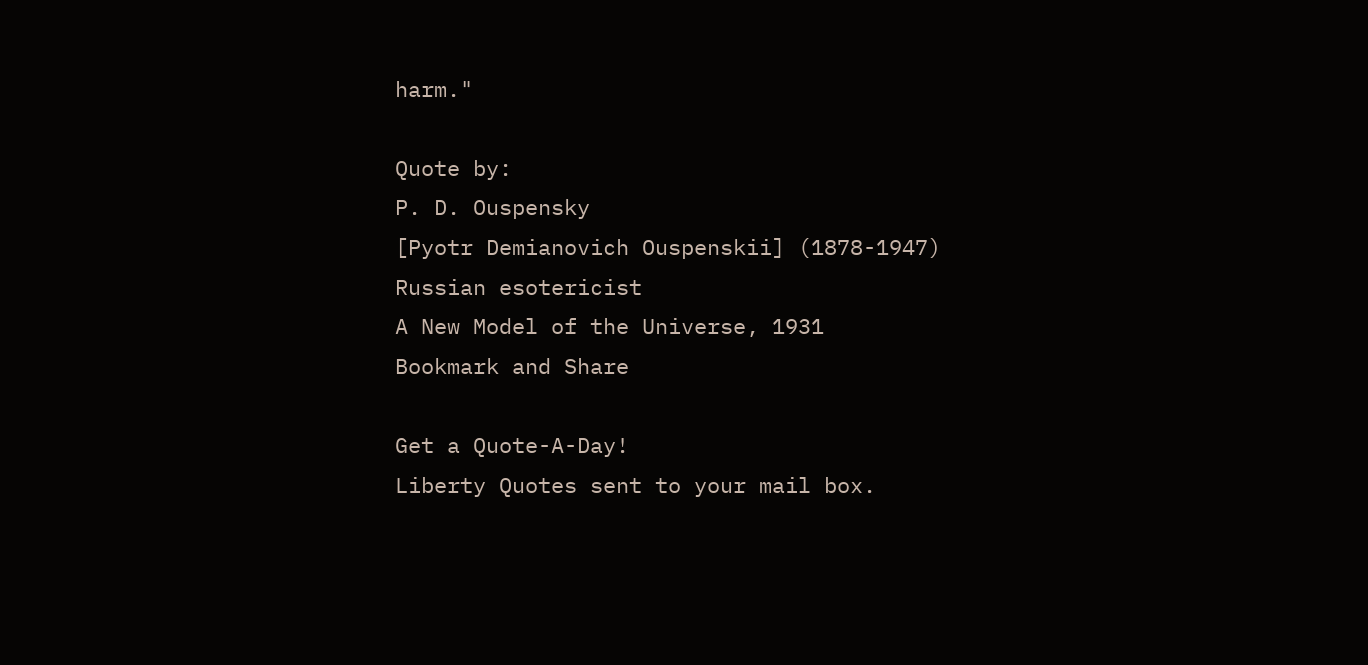harm."

Quote by:
P. D. Ouspensky
[Pyotr Demianovich Ouspenskii] (1878-1947) Russian esotericist
A New Model of the Universe, 1931
Bookmark and Share

Get a Quote-A-Day!
Liberty Quotes sent to your mail box.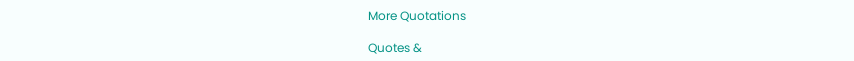More Quotations

Quotes &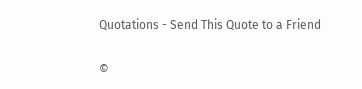Quotations - Send This Quote to a Friend

©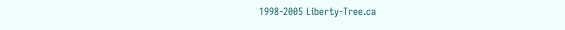1998-2005 Liberty-Tree.ca